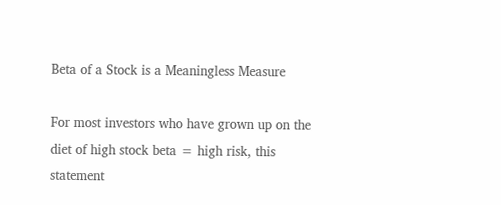Beta of a Stock is a Meaningless Measure

For most investors who have grown up on the diet of high stock beta = high risk, this statement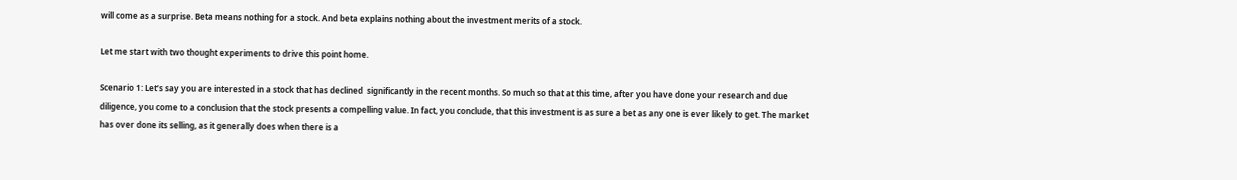will come as a surprise. Beta means nothing for a stock. And beta explains nothing about the investment merits of a stock.

Let me start with two thought experiments to drive this point home.

Scenario 1: Let’s say you are interested in a stock that has declined  significantly in the recent months. So much so that at this time, after you have done your research and due diligence, you come to a conclusion that the stock presents a compelling value. In fact, you conclude, that this investment is as sure a bet as any one is ever likely to get. The market has over done its selling, as it generally does when there is a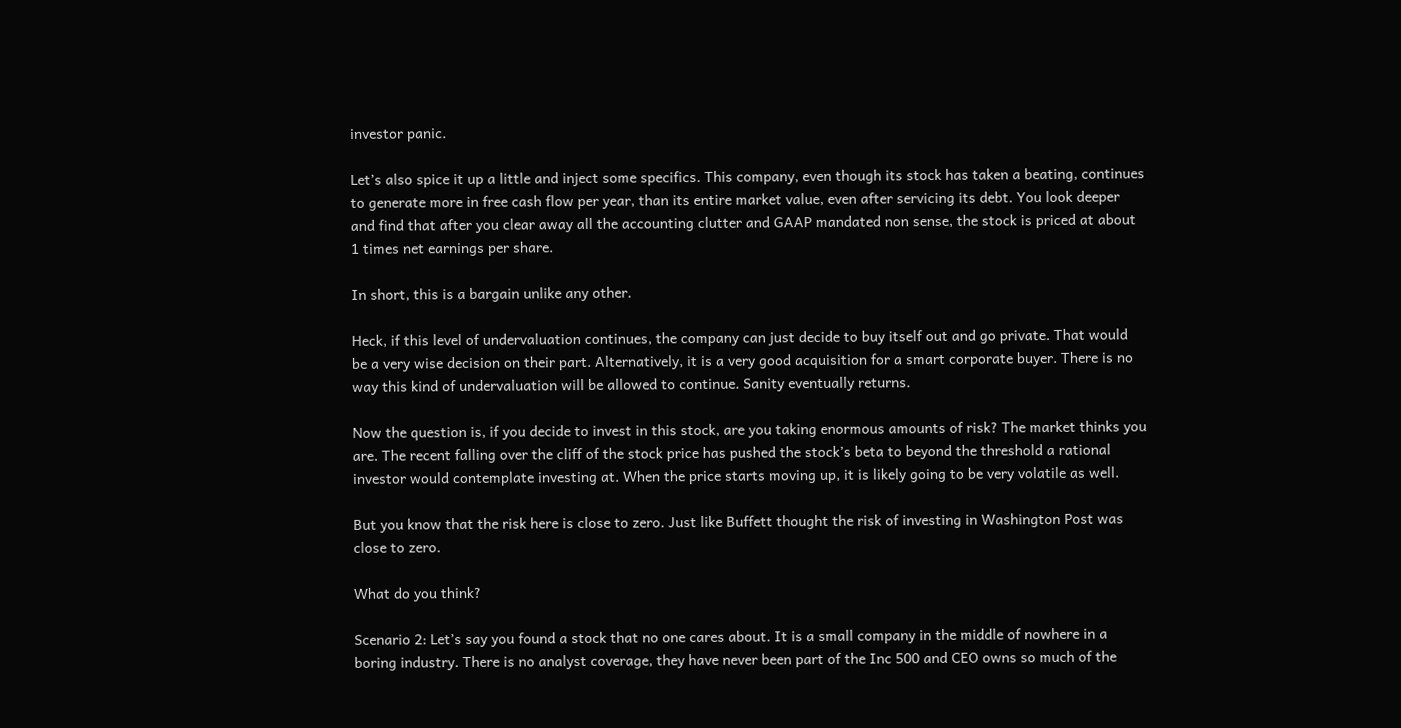investor panic.

Let’s also spice it up a little and inject some specifics. This company, even though its stock has taken a beating, continues to generate more in free cash flow per year, than its entire market value, even after servicing its debt. You look deeper and find that after you clear away all the accounting clutter and GAAP mandated non sense, the stock is priced at about 1 times net earnings per share.

In short, this is a bargain unlike any other.

Heck, if this level of undervaluation continues, the company can just decide to buy itself out and go private. That would be a very wise decision on their part. Alternatively, it is a very good acquisition for a smart corporate buyer. There is no way this kind of undervaluation will be allowed to continue. Sanity eventually returns.

Now the question is, if you decide to invest in this stock, are you taking enormous amounts of risk? The market thinks you are. The recent falling over the cliff of the stock price has pushed the stock’s beta to beyond the threshold a rational investor would contemplate investing at. When the price starts moving up, it is likely going to be very volatile as well.

But you know that the risk here is close to zero. Just like Buffett thought the risk of investing in Washington Post was close to zero.

What do you think?

Scenario 2: Let’s say you found a stock that no one cares about. It is a small company in the middle of nowhere in a boring industry. There is no analyst coverage, they have never been part of the Inc 500 and CEO owns so much of the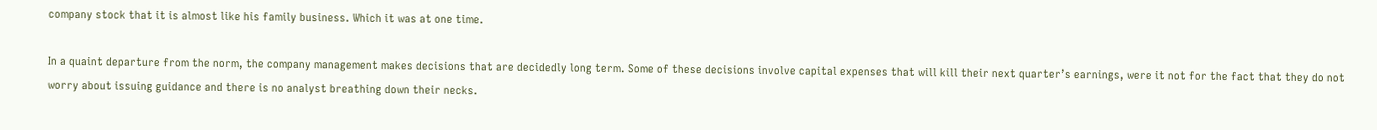company stock that it is almost like his family business. Which it was at one time.

In a quaint departure from the norm, the company management makes decisions that are decidedly long term. Some of these decisions involve capital expenses that will kill their next quarter’s earnings, were it not for the fact that they do not worry about issuing guidance and there is no analyst breathing down their necks.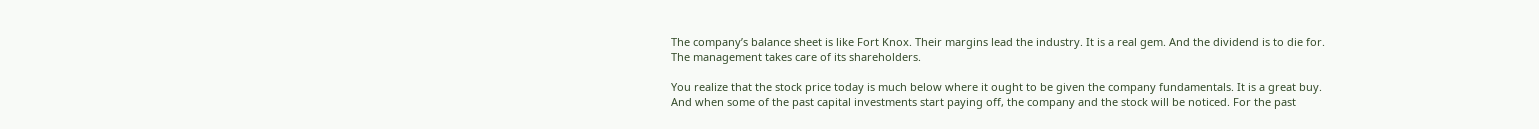The company’s balance sheet is like Fort Knox. Their margins lead the industry. It is a real gem. And the dividend is to die for. The management takes care of its shareholders.

You realize that the stock price today is much below where it ought to be given the company fundamentals. It is a great buy. And when some of the past capital investments start paying off, the company and the stock will be noticed. For the past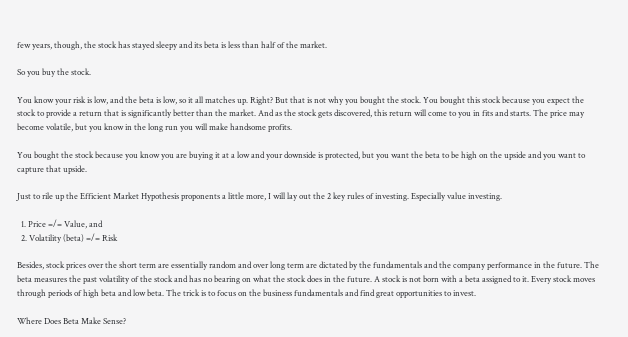few years, though, the stock has stayed sleepy and its beta is less than half of the market.

So you buy the stock.

You know your risk is low, and the beta is low, so it all matches up. Right? But that is not why you bought the stock. You bought this stock because you expect the stock to provide a return that is significantly better than the market. And as the stock gets discovered, this return will come to you in fits and starts. The price may become volatile, but you know in the long run you will make handsome profits.

You bought the stock because you know you are buying it at a low and your downside is protected, but you want the beta to be high on the upside and you want to capture that upside.

Just to rile up the Efficient Market Hypothesis proponents a little more, I will lay out the 2 key rules of investing. Especially value investing.

  1. Price =/= Value, and
  2. Volatility (beta) =/= Risk

Besides, stock prices over the short term are essentially random and over long term are dictated by the fundamentals and the company performance in the future. The beta measures the past volatility of the stock and has no bearing on what the stock does in the future. A stock is not born with a beta assigned to it. Every stock moves through periods of high beta and low beta. The trick is to focus on the business fundamentals and find great opportunities to invest.

Where Does Beta Make Sense?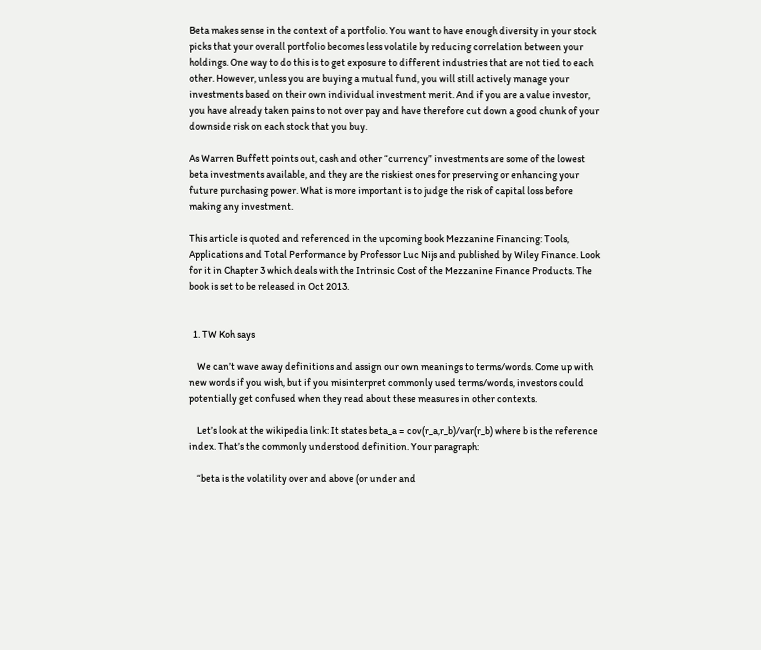Beta makes sense in the context of a portfolio. You want to have enough diversity in your stock picks that your overall portfolio becomes less volatile by reducing correlation between your holdings. One way to do this is to get exposure to different industries that are not tied to each other. However, unless you are buying a mutual fund, you will still actively manage your investments based on their own individual investment merit. And if you are a value investor, you have already taken pains to not over pay and have therefore cut down a good chunk of your downside risk on each stock that you buy.

As Warren Buffett points out, cash and other “currency” investments are some of the lowest beta investments available, and they are the riskiest ones for preserving or enhancing your future purchasing power. What is more important is to judge the risk of capital loss before making any investment.

This article is quoted and referenced in the upcoming book Mezzanine Financing: Tools, Applications and Total Performance by Professor Luc Nijs and published by Wiley Finance. Look for it in Chapter 3 which deals with the Intrinsic Cost of the Mezzanine Finance Products. The book is set to be released in Oct 2013.


  1. TW Koh says

    We can’t wave away definitions and assign our own meanings to terms/words. Come up with new words if you wish, but if you misinterpret commonly used terms/words, investors could potentially get confused when they read about these measures in other contexts.

    Let’s look at the wikipedia link: It states beta_a = cov(r_a,r_b)/var(r_b) where b is the reference index. That’s the commonly understood definition. Your paragraph:

    “beta is the volatility over and above (or under and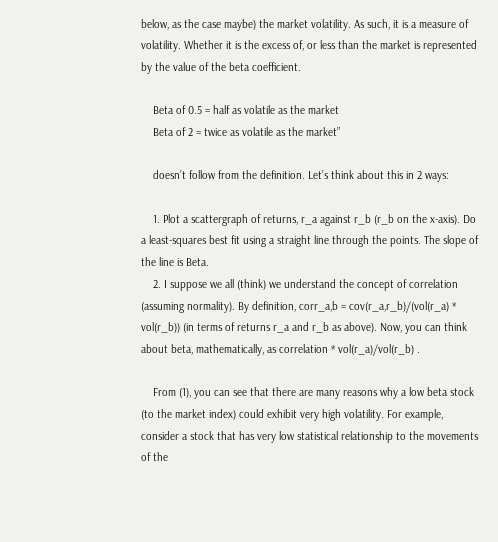below, as the case maybe) the market volatility. As such, it is a measure of volatility. Whether it is the excess of, or less than the market is represented by the value of the beta coefficient.

    Beta of 0.5 = half as volatile as the market
    Beta of 2 = twice as volatile as the market”

    doesn’t follow from the definition. Let’s think about this in 2 ways:

    1. Plot a scattergraph of returns, r_a against r_b (r_b on the x-axis). Do a least-squares best fit using a straight line through the points. The slope of the line is Beta.
    2. I suppose we all (think) we understand the concept of correlation (assuming normality). By definition, corr_a,b = cov(r_a,r_b)/(vol(r_a) * vol(r_b)) (in terms of returns r_a and r_b as above). Now, you can think about beta, mathematically, as correlation * vol(r_a)/vol(r_b) .

    From (1), you can see that there are many reasons why a low beta stock (to the market index) could exhibit very high volatility. For example, consider a stock that has very low statistical relationship to the movements of the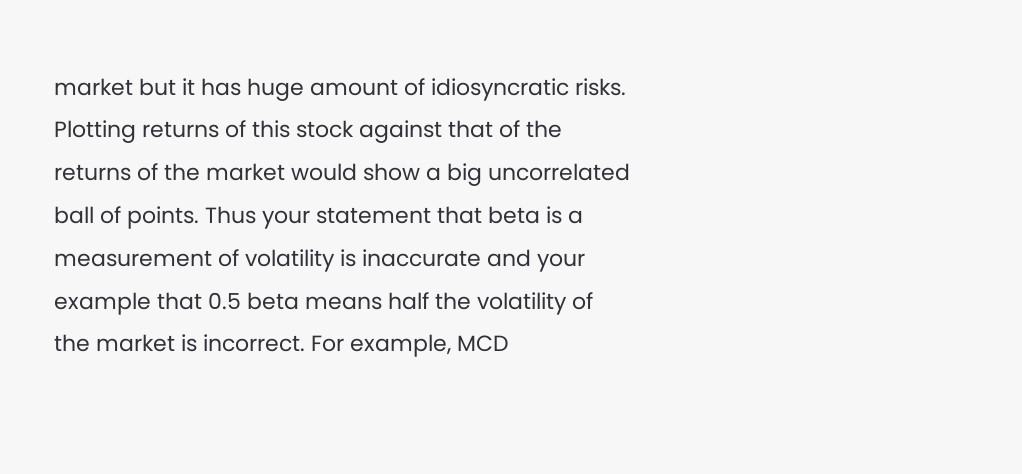market but it has huge amount of idiosyncratic risks. Plotting returns of this stock against that of the returns of the market would show a big uncorrelated ball of points. Thus your statement that beta is a measurement of volatility is inaccurate and your example that 0.5 beta means half the volatility of the market is incorrect. For example, MCD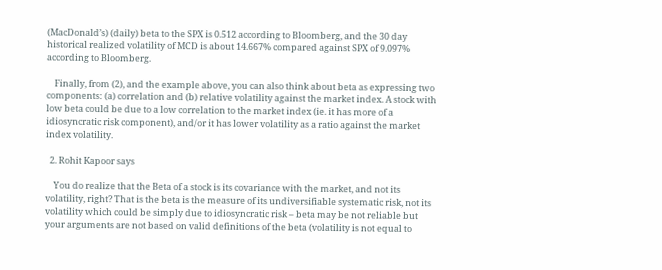(MacDonald’s) (daily) beta to the SPX is 0.512 according to Bloomberg, and the 30 day historical realized volatility of MCD is about 14.667% compared against SPX of 9.097% according to Bloomberg.

    Finally, from (2), and the example above, you can also think about beta as expressing two components: (a) correlation and (b) relative volatility against the market index. A stock with low beta could be due to a low correlation to the market index (ie. it has more of a idiosyncratic risk component), and/or it has lower volatility as a ratio against the market index volatility.

  2. Rohit Kapoor says

    You do realize that the Beta of a stock is its covariance with the market, and not its volatility, right? That is the beta is the measure of its undiversifiable systematic risk, not its volatility which could be simply due to idiosyncratic risk – beta may be not reliable but your arguments are not based on valid definitions of the beta (volatility is not equal to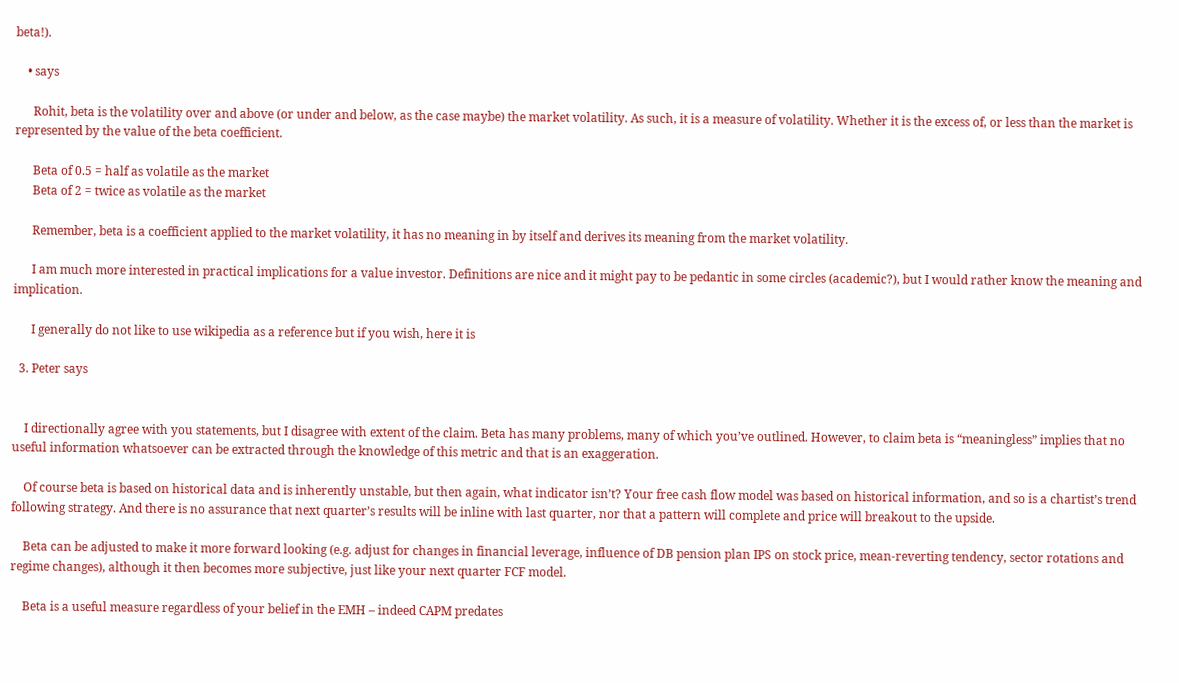beta!).

    • says

      Rohit, beta is the volatility over and above (or under and below, as the case maybe) the market volatility. As such, it is a measure of volatility. Whether it is the excess of, or less than the market is represented by the value of the beta coefficient.

      Beta of 0.5 = half as volatile as the market
      Beta of 2 = twice as volatile as the market

      Remember, beta is a coefficient applied to the market volatility, it has no meaning in by itself and derives its meaning from the market volatility.

      I am much more interested in practical implications for a value investor. Definitions are nice and it might pay to be pedantic in some circles (academic?), but I would rather know the meaning and implication.

      I generally do not like to use wikipedia as a reference but if you wish, here it is

  3. Peter says


    I directionally agree with you statements, but I disagree with extent of the claim. Beta has many problems, many of which you’ve outlined. However, to claim beta is “meaningless” implies that no useful information whatsoever can be extracted through the knowledge of this metric and that is an exaggeration.

    Of course beta is based on historical data and is inherently unstable, but then again, what indicator isn’t? Your free cash flow model was based on historical information, and so is a chartist’s trend following strategy. And there is no assurance that next quarter’s results will be inline with last quarter, nor that a pattern will complete and price will breakout to the upside.

    Beta can be adjusted to make it more forward looking (e.g. adjust for changes in financial leverage, influence of DB pension plan IPS on stock price, mean-reverting tendency, sector rotations and regime changes), although it then becomes more subjective, just like your next quarter FCF model.

    Beta is a useful measure regardless of your belief in the EMH – indeed CAPM predates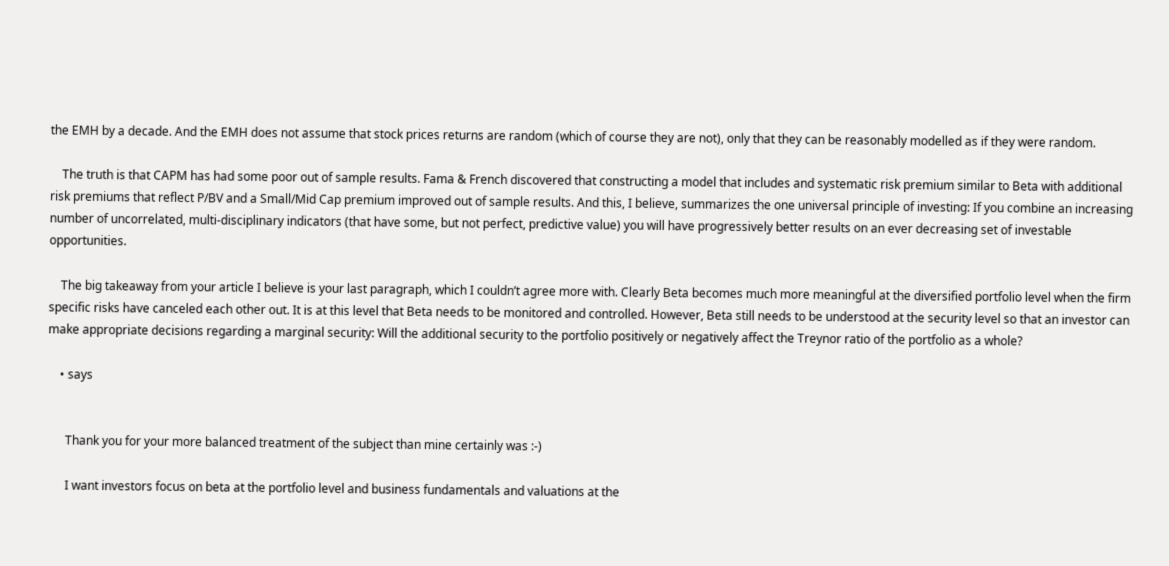the EMH by a decade. And the EMH does not assume that stock prices returns are random (which of course they are not), only that they can be reasonably modelled as if they were random.

    The truth is that CAPM has had some poor out of sample results. Fama & French discovered that constructing a model that includes and systematic risk premium similar to Beta with additional risk premiums that reflect P/BV and a Small/Mid Cap premium improved out of sample results. And this, I believe, summarizes the one universal principle of investing: If you combine an increasing number of uncorrelated, multi-disciplinary indicators (that have some, but not perfect, predictive value) you will have progressively better results on an ever decreasing set of investable opportunities.

    The big takeaway from your article I believe is your last paragraph, which I couldn’t agree more with. Clearly Beta becomes much more meaningful at the diversified portfolio level when the firm specific risks have canceled each other out. It is at this level that Beta needs to be monitored and controlled. However, Beta still needs to be understood at the security level so that an investor can make appropriate decisions regarding a marginal security: Will the additional security to the portfolio positively or negatively affect the Treynor ratio of the portfolio as a whole?

    • says


      Thank you for your more balanced treatment of the subject than mine certainly was :-)

      I want investors focus on beta at the portfolio level and business fundamentals and valuations at the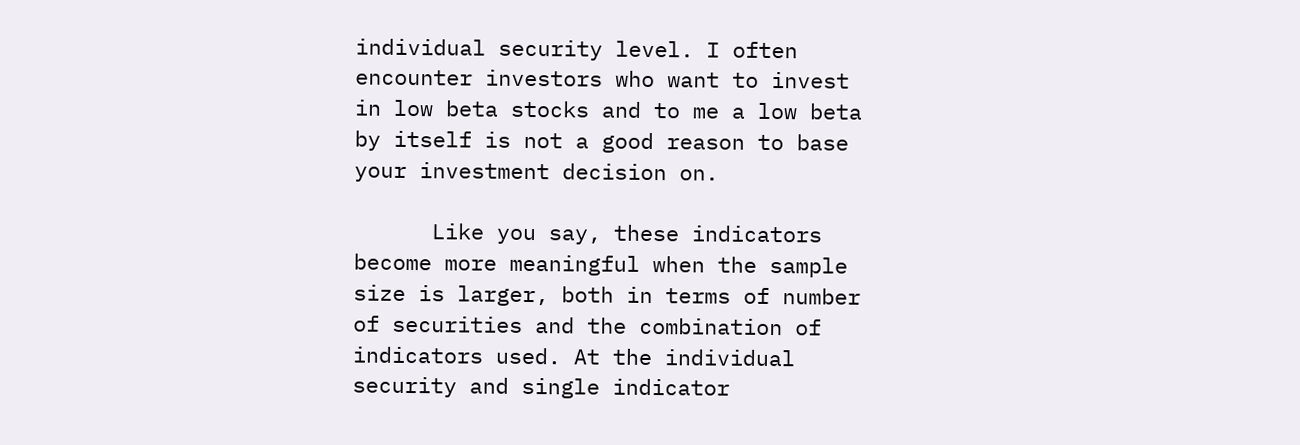individual security level. I often encounter investors who want to invest in low beta stocks and to me a low beta by itself is not a good reason to base your investment decision on.

      Like you say, these indicators become more meaningful when the sample size is larger, both in terms of number of securities and the combination of indicators used. At the individual security and single indicator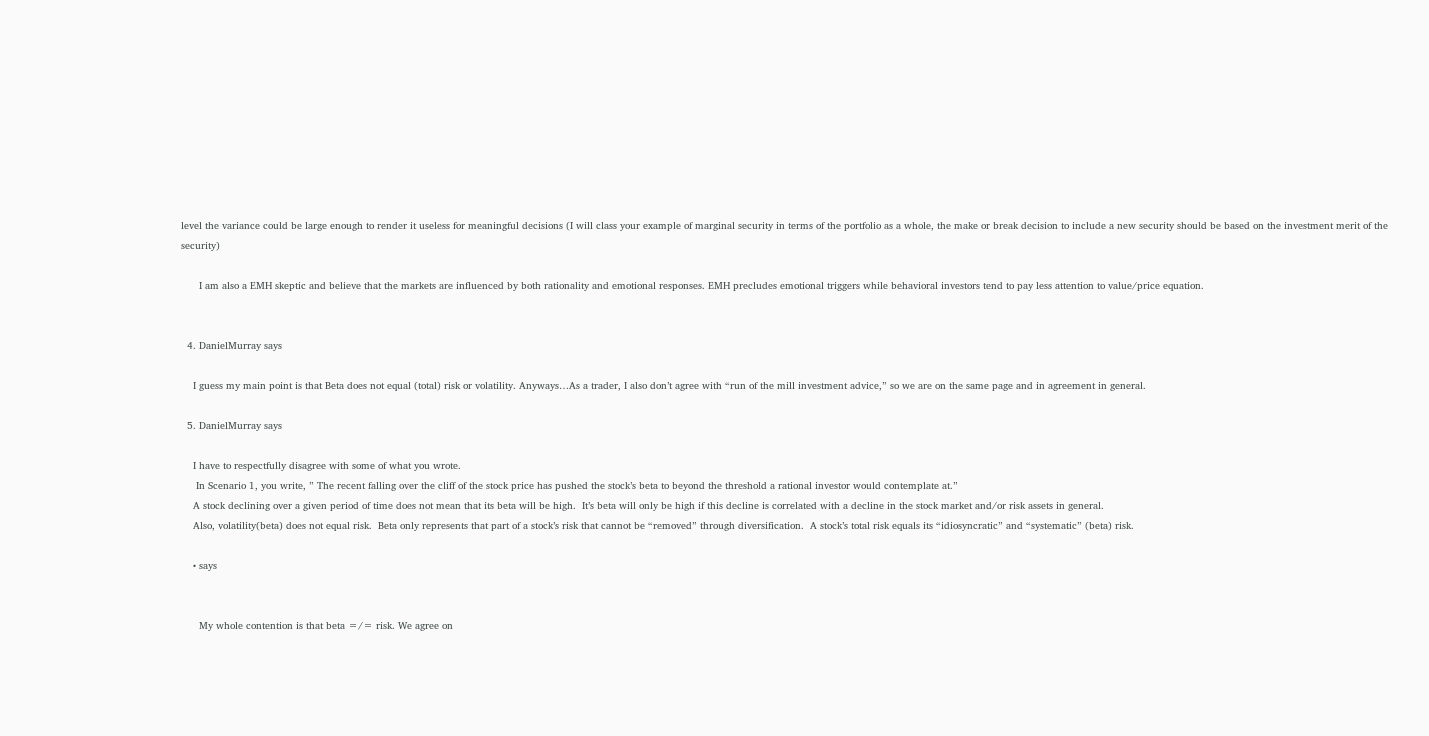level the variance could be large enough to render it useless for meaningful decisions (I will class your example of marginal security in terms of the portfolio as a whole, the make or break decision to include a new security should be based on the investment merit of the security)

      I am also a EMH skeptic and believe that the markets are influenced by both rationality and emotional responses. EMH precludes emotional triggers while behavioral investors tend to pay less attention to value/price equation.


  4. DanielMurray says

    I guess my main point is that Beta does not equal (total) risk or volatility. Anyways…As a trader, I also don’t agree with “run of the mill investment advice,” so we are on the same page and in agreement in general.

  5. DanielMurray says

    I have to respectfully disagree with some of what you wrote.
     In Scenario 1, you write, ” The recent falling over the cliff of the stock price has pushed the stock’s beta to beyond the threshold a rational investor would contemplate at.”
    A stock declining over a given period of time does not mean that its beta will be high.  It’s beta will only be high if this decline is correlated with a decline in the stock market and/or risk assets in general.
    Also, volatility(beta) does not equal risk.  Beta only represents that part of a stock’s risk that cannot be “removed” through diversification.  A stock’s total risk equals its “idiosyncratic” and “systematic” (beta) risk.

    • says


      My whole contention is that beta =/= risk. We agree on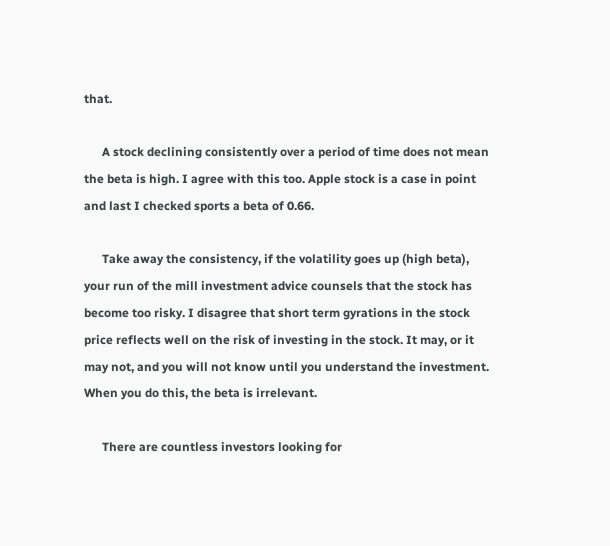that.

      A stock declining consistently over a period of time does not mean the beta is high. I agree with this too. Apple stock is a case in point and last I checked sports a beta of 0.66.

      Take away the consistency, if the volatility goes up (high beta), your run of the mill investment advice counsels that the stock has become too risky. I disagree that short term gyrations in the stock price reflects well on the risk of investing in the stock. It may, or it may not, and you will not know until you understand the investment. When you do this, the beta is irrelevant.

      There are countless investors looking for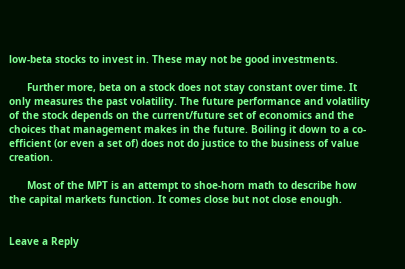low-beta stocks to invest in. These may not be good investments.

      Further more, beta on a stock does not stay constant over time. It only measures the past volatility. The future performance and volatility of the stock depends on the current/future set of economics and the choices that management makes in the future. Boiling it down to a co-efficient (or even a set of) does not do justice to the business of value creation.

      Most of the MPT is an attempt to shoe-horn math to describe how the capital markets function. It comes close but not close enough.


Leave a Reply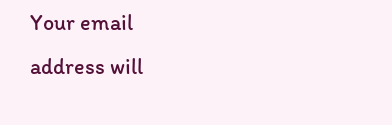Your email address will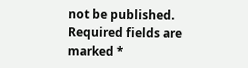not be published. Required fields are marked *